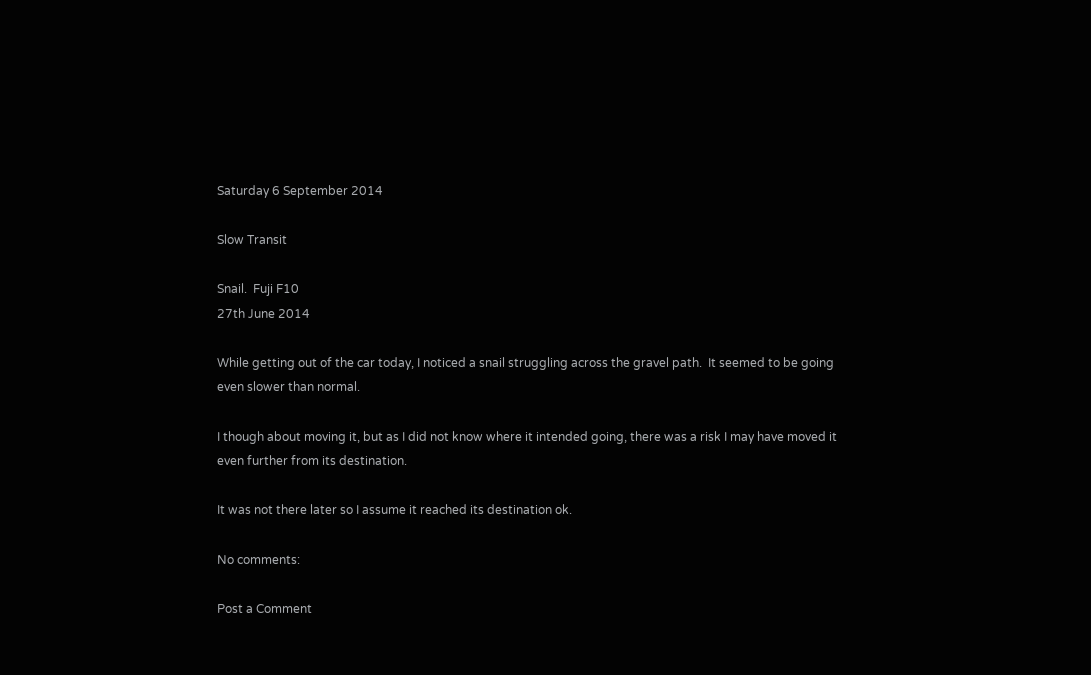Saturday 6 September 2014

Slow Transit

Snail.  Fuji F10
27th June 2014

While getting out of the car today, I noticed a snail struggling across the gravel path.  It seemed to be going even slower than normal.

I though about moving it, but as I did not know where it intended going, there was a risk I may have moved it even further from its destination.

It was not there later so I assume it reached its destination ok.

No comments:

Post a Comment